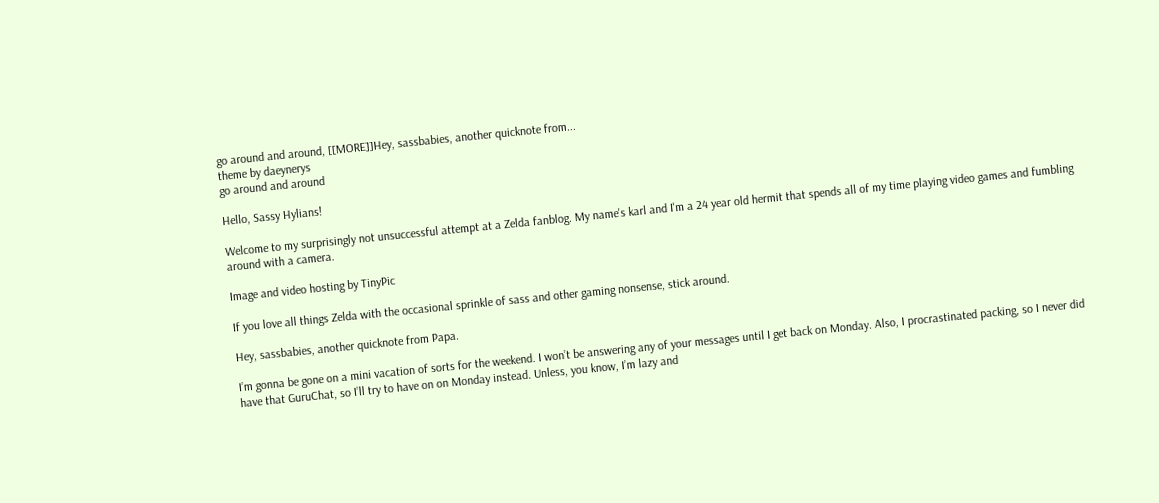go around and around, [[MORE]]Hey, sassbabies, another quicknote from...
theme by daeynerys
go around and around

Hello, Sassy Hylians!

Welcome to my surprisingly not unsuccessful attempt at a Zelda fanblog. My name's karl and I'm a 24 year old hermit that spends all of my time playing video games and fumbling around with a camera.

Image and video hosting by TinyPic

If you love all things Zelda with the occasional sprinkle of sass and other gaming nonsense, stick around.

Hey, sassbabies, another quicknote from Papa.

I’m gonna be gone on a mini vacation of sorts for the weekend. I won’t be answering any of your messages until I get back on Monday. Also, I procrastinated packing, so I never did have that GuruChat, so I’ll try to have on on Monday instead. Unless, you know, I’m lazy and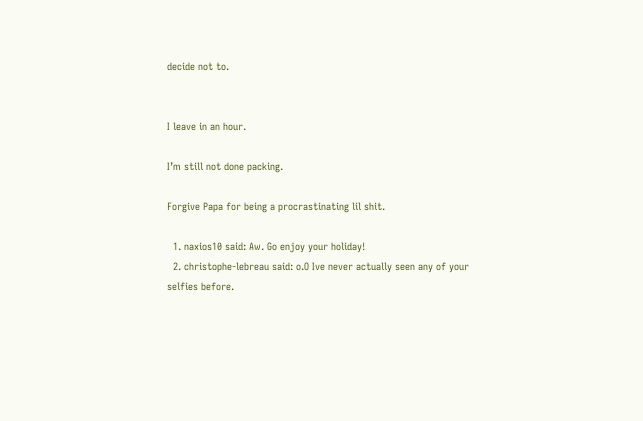decide not to.


I leave in an hour.

I’m still not done packing.

Forgive Papa for being a procrastinating lil shit.

  1. naxios10 said: Aw. Go enjoy your holiday!
  2. christophe-lebreau said: o.O Ive never actually seen any of your selfies before.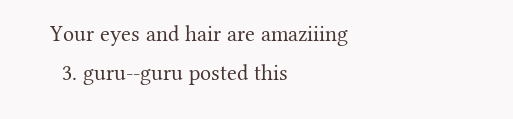Your eyes and hair are amaziiing
  3. guru--guru posted this